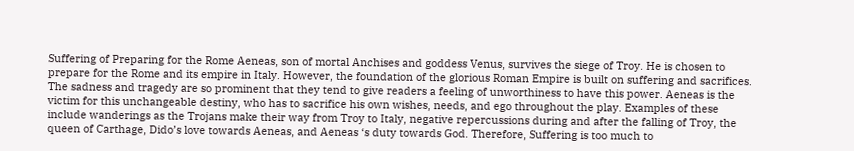Suffering of Preparing for the Rome Aeneas, son of mortal Anchises and goddess Venus, survives the siege of Troy. He is chosen to prepare for the Rome and its empire in Italy. However, the foundation of the glorious Roman Empire is built on suffering and sacrifices. The sadness and tragedy are so prominent that they tend to give readers a feeling of unworthiness to have this power. Aeneas is the victim for this unchangeable destiny, who has to sacrifice his own wishes, needs, and ego throughout the play. Examples of these include wanderings as the Trojans make their way from Troy to Italy, negative repercussions during and after the falling of Troy, the queen of Carthage, Dido’s love towards Aeneas, and Aeneas ‘s duty towards God. Therefore, Suffering is too much to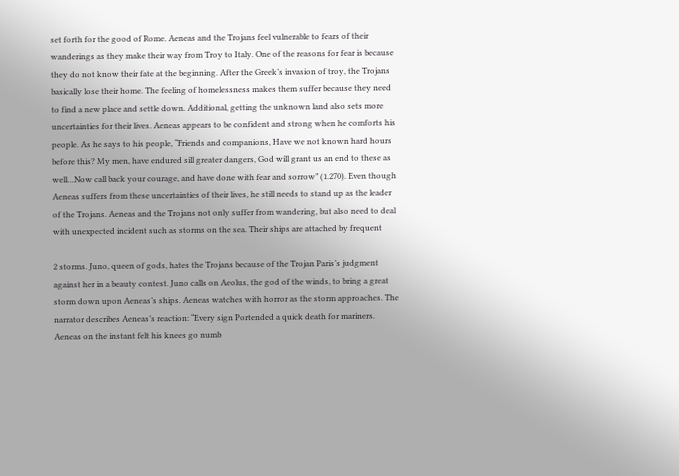set forth for the good of Rome. Aeneas and the Trojans feel vulnerable to fears of their wanderings as they make their way from Troy to Italy. One of the reasons for fear is because they do not know their fate at the beginning. After the Greek’s invasion of troy, the Trojans basically lose their home. The feeling of homelessness makes them suffer because they need to find a new place and settle down. Additional, getting the unknown land also sets more uncertainties for their lives. Aeneas appears to be confident and strong when he comforts his people. As he says to his people, “Friends and companions, Have we not known hard hours before this? My men, have endured sill greater dangers, God will grant us an end to these as well…Now call back your courage, and have done with fear and sorrow” (1.270). Even though Aeneas suffers from these uncertainties of their lives, he still needs to stand up as the leader of the Trojans. Aeneas and the Trojans not only suffer from wandering, but also need to deal with unexpected incident such as storms on the sea. Their ships are attached by frequent

2 storms. Juno, queen of gods, hates the Trojans because of the Trojan Paris’s judgment against her in a beauty contest. Juno calls on Aeolus, the god of the winds, to bring a great storm down upon Aeneas’s ships. Aeneas watches with horror as the storm approaches. The narrator describes Aeneas’s reaction: “Every sign Portended a quick death for mariners. Aeneas on the instant felt his knees go numb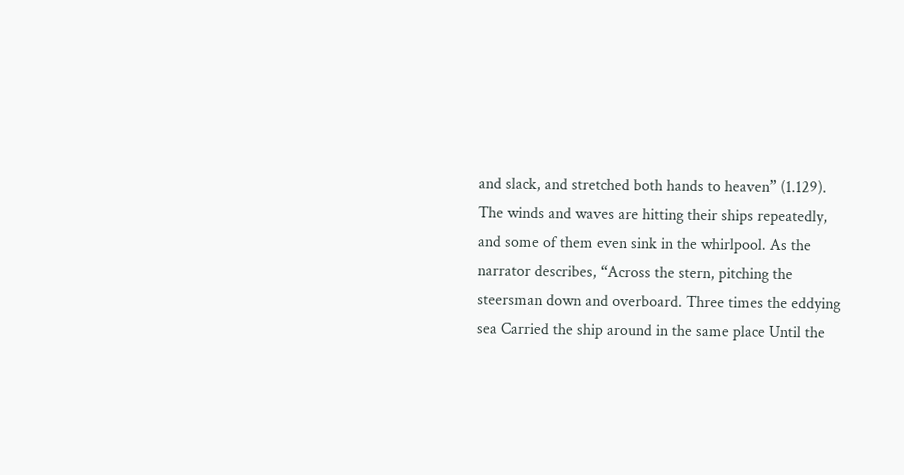and slack, and stretched both hands to heaven” (1.129). The winds and waves are hitting their ships repeatedly, and some of them even sink in the whirlpool. As the narrator describes, “Across the stern, pitching the steersman down and overboard. Three times the eddying sea Carried the ship around in the same place Until the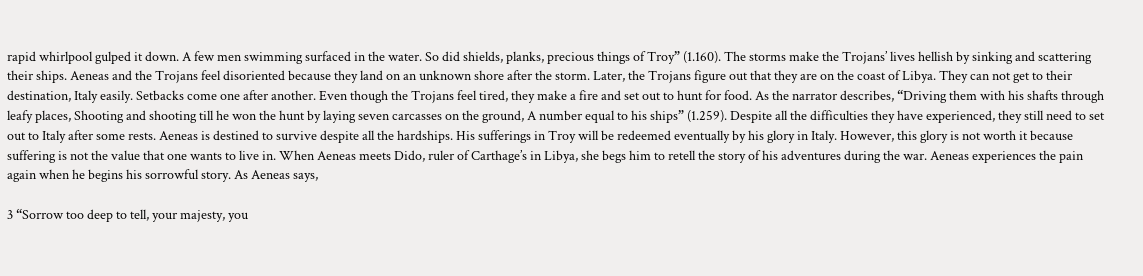rapid whirlpool gulped it down. A few men swimming surfaced in the water. So did shields, planks, precious things of Troy” (1.160). The storms make the Trojans’ lives hellish by sinking and scattering their ships. Aeneas and the Trojans feel disoriented because they land on an unknown shore after the storm. Later, the Trojans figure out that they are on the coast of Libya. They can not get to their destination, Italy easily. Setbacks come one after another. Even though the Trojans feel tired, they make a fire and set out to hunt for food. As the narrator describes, “Driving them with his shafts through leafy places, Shooting and shooting till he won the hunt by laying seven carcasses on the ground, A number equal to his ships” (1.259). Despite all the difficulties they have experienced, they still need to set out to Italy after some rests. Aeneas is destined to survive despite all the hardships. His sufferings in Troy will be redeemed eventually by his glory in Italy. However, this glory is not worth it because suffering is not the value that one wants to live in. When Aeneas meets Dido, ruler of Carthage’s in Libya, she begs him to retell the story of his adventures during the war. Aeneas experiences the pain again when he begins his sorrowful story. As Aeneas says,

3 “Sorrow too deep to tell, your majesty, you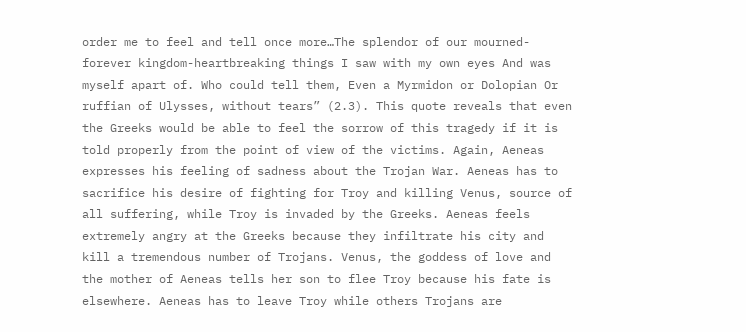order me to feel and tell once more…The splendor of our mourned-forever kingdom-heartbreaking things I saw with my own eyes And was myself apart of. Who could tell them, Even a Myrmidon or Dolopian Or ruffian of Ulysses, without tears” (2.3). This quote reveals that even the Greeks would be able to feel the sorrow of this tragedy if it is told properly from the point of view of the victims. Again, Aeneas expresses his feeling of sadness about the Trojan War. Aeneas has to sacrifice his desire of fighting for Troy and killing Venus, source of all suffering, while Troy is invaded by the Greeks. Aeneas feels extremely angry at the Greeks because they infiltrate his city and kill a tremendous number of Trojans. Venus, the goddess of love and the mother of Aeneas tells her son to flee Troy because his fate is elsewhere. Aeneas has to leave Troy while others Trojans are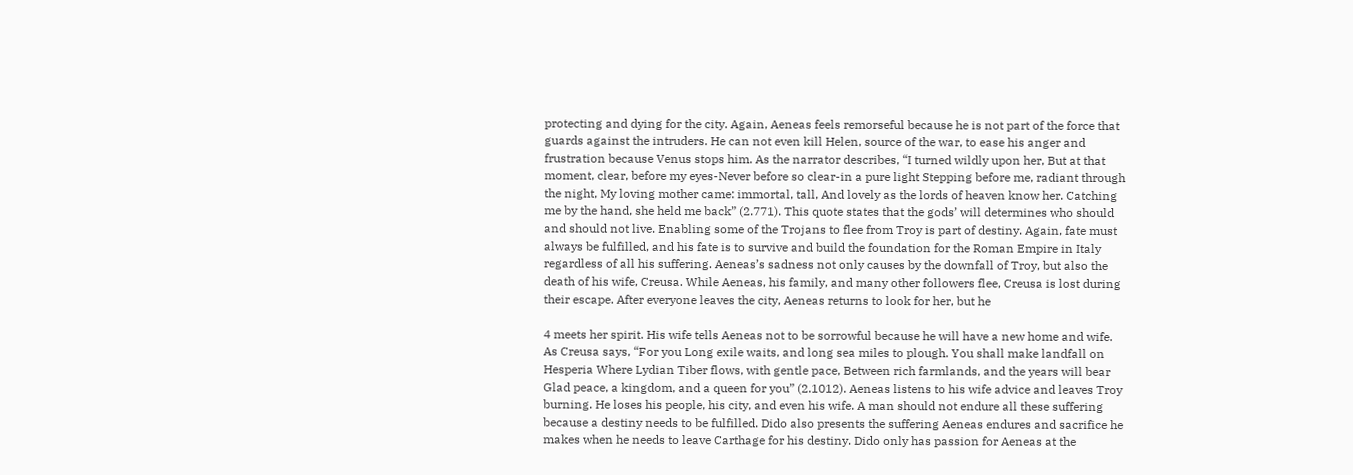protecting and dying for the city. Again, Aeneas feels remorseful because he is not part of the force that guards against the intruders. He can not even kill Helen, source of the war, to ease his anger and frustration because Venus stops him. As the narrator describes, “I turned wildly upon her, But at that moment, clear, before my eyes-Never before so clear-in a pure light Stepping before me, radiant through the night, My loving mother came: immortal, tall, And lovely as the lords of heaven know her. Catching me by the hand, she held me back” (2.771). This quote states that the gods’ will determines who should and should not live. Enabling some of the Trojans to flee from Troy is part of destiny. Again, fate must always be fulfilled, and his fate is to survive and build the foundation for the Roman Empire in Italy regardless of all his suffering. Aeneas’s sadness not only causes by the downfall of Troy, but also the death of his wife, Creusa. While Aeneas, his family, and many other followers flee, Creusa is lost during their escape. After everyone leaves the city, Aeneas returns to look for her, but he

4 meets her spirit. His wife tells Aeneas not to be sorrowful because he will have a new home and wife. As Creusa says, “For you Long exile waits, and long sea miles to plough. You shall make landfall on Hesperia Where Lydian Tiber flows, with gentle pace, Between rich farmlands, and the years will bear Glad peace, a kingdom, and a queen for you” (2.1012). Aeneas listens to his wife advice and leaves Troy burning. He loses his people, his city, and even his wife. A man should not endure all these suffering because a destiny needs to be fulfilled. Dido also presents the suffering Aeneas endures and sacrifice he makes when he needs to leave Carthage for his destiny. Dido only has passion for Aeneas at the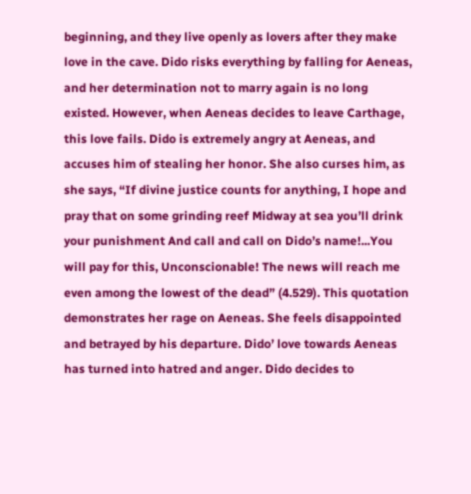beginning, and they live openly as lovers after they make love in the cave. Dido risks everything by falling for Aeneas, and her determination not to marry again is no long existed. However, when Aeneas decides to leave Carthage, this love fails. Dido is extremely angry at Aeneas, and accuses him of stealing her honor. She also curses him, as she says, “If divine justice counts for anything, I hope and pray that on some grinding reef Midway at sea you’ll drink your punishment And call and call on Dido’s name!...You will pay for this, Unconscionable! The news will reach me even among the lowest of the dead” (4.529). This quotation demonstrates her rage on Aeneas. She feels disappointed and betrayed by his departure. Dido’ love towards Aeneas has turned into hatred and anger. Dido decides to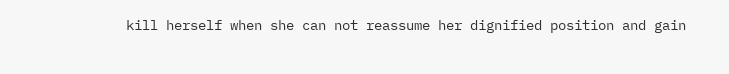kill herself when she can not reassume her dignified position and gain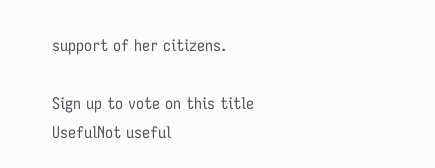support of her citizens.

Sign up to vote on this title
UsefulNot useful